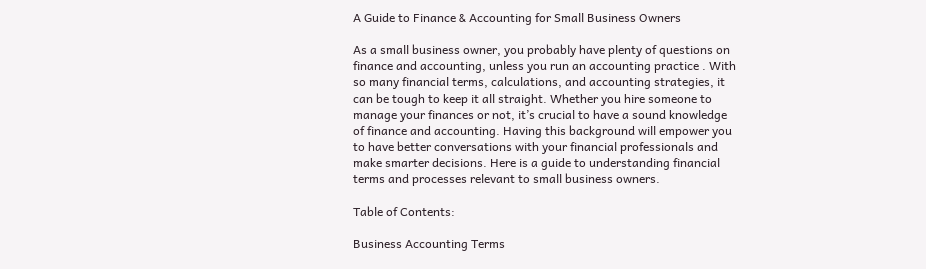A Guide to Finance & Accounting for Small Business Owners

As a small business owner, you probably have plenty of questions on finance and accounting, unless you run an accounting practice . With so many financial terms, calculations, and accounting strategies, it can be tough to keep it all straight. Whether you hire someone to manage your finances or not, it’s crucial to have a sound knowledge of finance and accounting. Having this background will empower you to have better conversations with your financial professionals and make smarter decisions. Here is a guide to understanding financial terms and processes relevant to small business owners.

Table of Contents:

Business Accounting Terms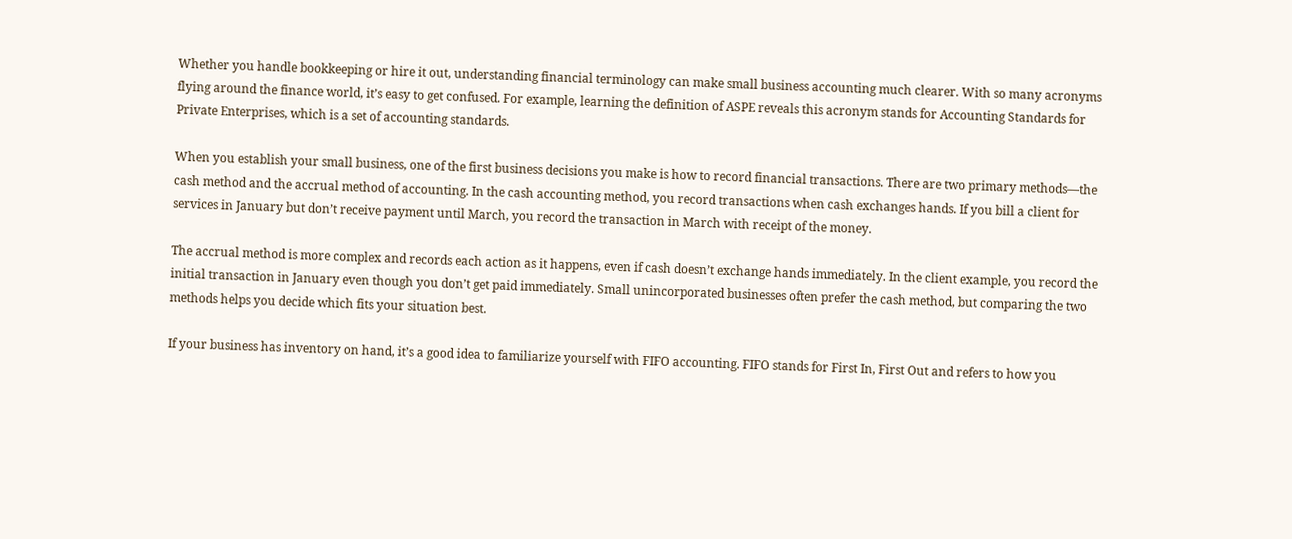Whether you handle bookkeeping or hire it out, understanding financial terminology can make small business accounting much clearer. With so many acronyms flying around the finance world, it’s easy to get confused. For example, learning the definition of ASPE reveals this acronym stands for Accounting Standards for Private Enterprises, which is a set of accounting standards.

When you establish your small business, one of the first business decisions you make is how to record financial transactions. There are two primary methods—the cash method and the accrual method of accounting. In the cash accounting method, you record transactions when cash exchanges hands. If you bill a client for services in January but don’t receive payment until March, you record the transaction in March with receipt of the money.

The accrual method is more complex and records each action as it happens, even if cash doesn’t exchange hands immediately. In the client example, you record the initial transaction in January even though you don’t get paid immediately. Small unincorporated businesses often prefer the cash method, but comparing the two methods helps you decide which fits your situation best.

If your business has inventory on hand, it’s a good idea to familiarize yourself with FIFO accounting. FIFO stands for First In, First Out and refers to how you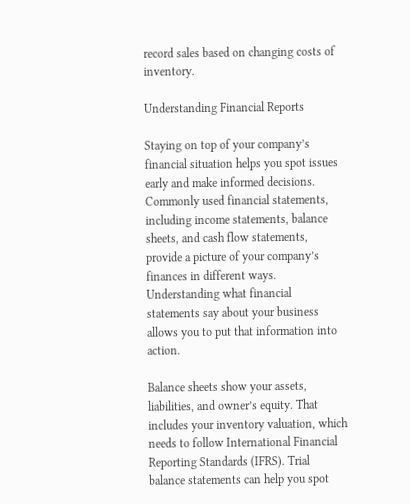record sales based on changing costs of inventory.

Understanding Financial Reports

Staying on top of your company’s financial situation helps you spot issues early and make informed decisions. Commonly used financial statements, including income statements, balance sheets, and cash flow statements, provide a picture of your company’s finances in different ways. Understanding what financial statements say about your business allows you to put that information into action.

Balance sheets show your assets, liabilities, and owner’s equity. That includes your inventory valuation, which needs to follow International Financial Reporting Standards (IFRS). Trial balance statements can help you spot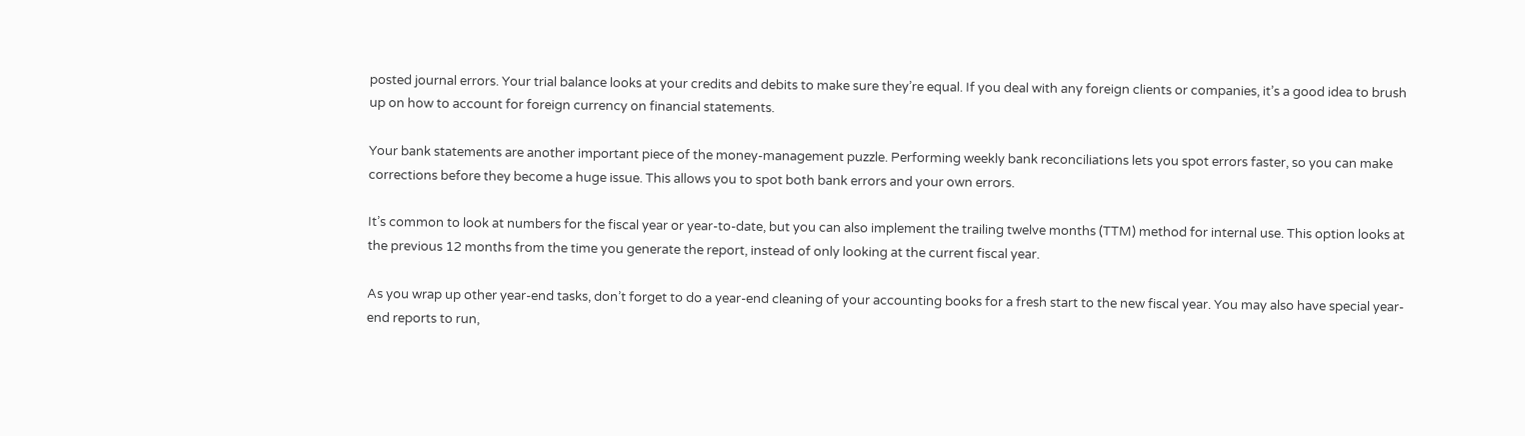posted journal errors. Your trial balance looks at your credits and debits to make sure they’re equal. If you deal with any foreign clients or companies, it’s a good idea to brush up on how to account for foreign currency on financial statements.

Your bank statements are another important piece of the money-management puzzle. Performing weekly bank reconciliations lets you spot errors faster, so you can make corrections before they become a huge issue. This allows you to spot both bank errors and your own errors.

It’s common to look at numbers for the fiscal year or year-to-date, but you can also implement the trailing twelve months (TTM) method for internal use. This option looks at the previous 12 months from the time you generate the report, instead of only looking at the current fiscal year.

As you wrap up other year-end tasks, don’t forget to do a year-end cleaning of your accounting books for a fresh start to the new fiscal year. You may also have special year-end reports to run,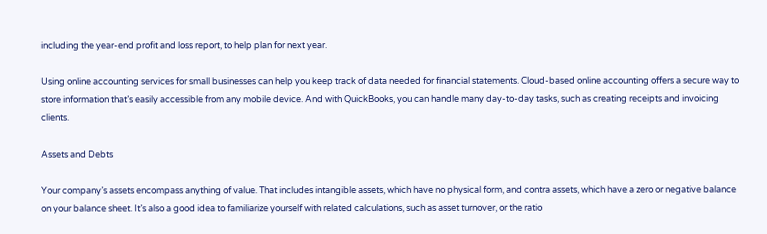including the year-end profit and loss report, to help plan for next year.

Using online accounting services for small businesses can help you keep track of data needed for financial statements. Cloud-based online accounting offers a secure way to store information that’s easily accessible from any mobile device. And with QuickBooks, you can handle many day-to-day tasks, such as creating receipts and invoicing clients.

Assets and Debts

Your company’s assets encompass anything of value. That includes intangible assets, which have no physical form, and contra assets, which have a zero or negative balance on your balance sheet. It’s also a good idea to familiarize yourself with related calculations, such as asset turnover, or the ratio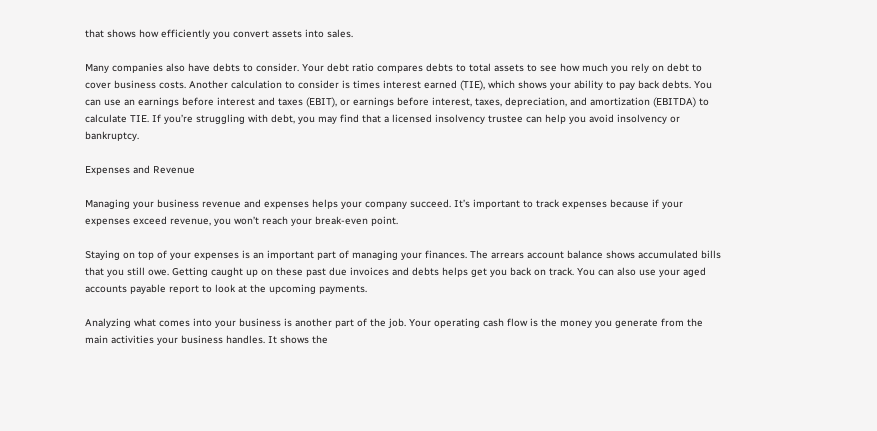that shows how efficiently you convert assets into sales.

Many companies also have debts to consider. Your debt ratio compares debts to total assets to see how much you rely on debt to cover business costs. Another calculation to consider is times interest earned (TIE), which shows your ability to pay back debts. You can use an earnings before interest and taxes (EBIT), or earnings before interest, taxes, depreciation, and amortization (EBITDA) to calculate TIE. If you’re struggling with debt, you may find that a licensed insolvency trustee can help you avoid insolvency or bankruptcy.

Expenses and Revenue

Managing your business revenue and expenses helps your company succeed. It’s important to track expenses because if your expenses exceed revenue, you won’t reach your break-even point.

Staying on top of your expenses is an important part of managing your finances. The arrears account balance shows accumulated bills that you still owe. Getting caught up on these past due invoices and debts helps get you back on track. You can also use your aged accounts payable report to look at the upcoming payments.

Analyzing what comes into your business is another part of the job. Your operating cash flow is the money you generate from the main activities your business handles. It shows the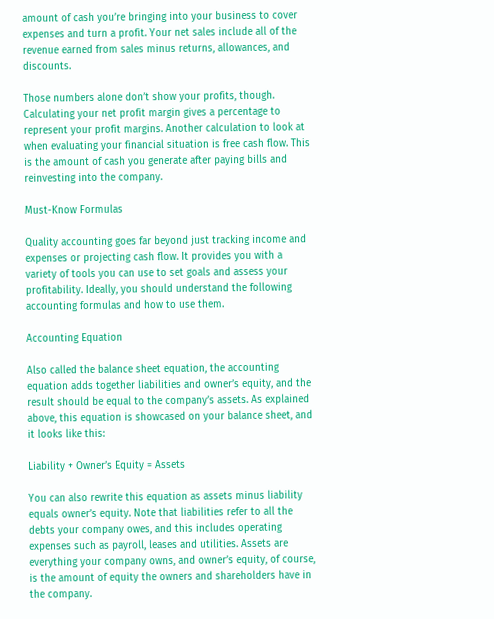amount of cash you’re bringing into your business to cover expenses and turn a profit. Your net sales include all of the revenue earned from sales minus returns, allowances, and discounts.

Those numbers alone don’t show your profits, though. Calculating your net profit margin gives a percentage to represent your profit margins. Another calculation to look at when evaluating your financial situation is free cash flow. This is the amount of cash you generate after paying bills and reinvesting into the company.

Must-Know Formulas

Quality accounting goes far beyond just tracking income and expenses or projecting cash flow. It provides you with a variety of tools you can use to set goals and assess your profitability. Ideally, you should understand the following accounting formulas and how to use them.

Accounting Equation

Also called the balance sheet equation, the accounting equation adds together liabilities and owner’s equity, and the result should be equal to the company’s assets. As explained above, this equation is showcased on your balance sheet, and it looks like this:

Liability + Owner’s Equity = Assets

You can also rewrite this equation as assets minus liability equals owner’s equity. Note that liabilities refer to all the debts your company owes, and this includes operating expenses such as payroll, leases and utilities. Assets are everything your company owns, and owner’s equity, of course, is the amount of equity the owners and shareholders have in the company.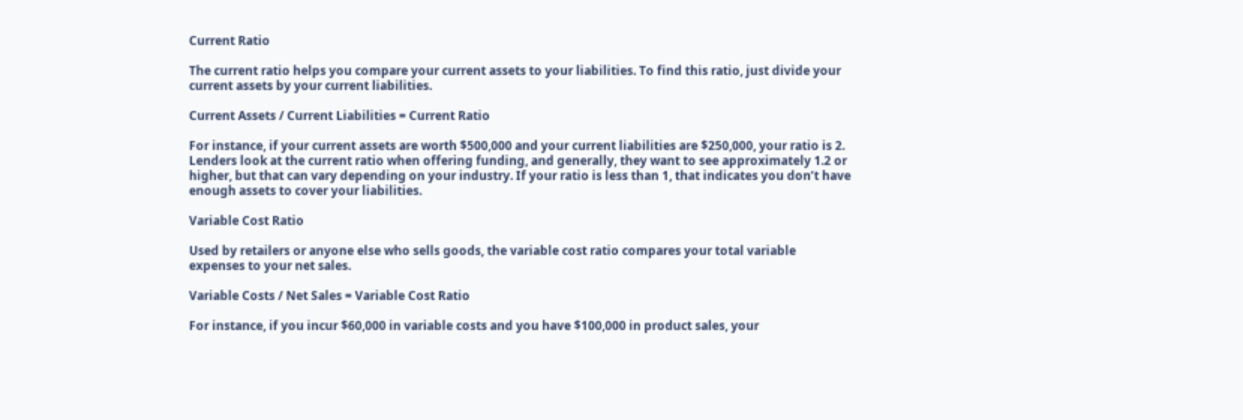Current Ratio

The current ratio helps you compare your current assets to your liabilities. To find this ratio, just divide your current assets by your current liabilities.

Current Assets / Current Liabilities = Current Ratio

For instance, if your current assets are worth $500,000 and your current liabilities are $250,000, your ratio is 2. Lenders look at the current ratio when offering funding, and generally, they want to see approximately 1.2 or higher, but that can vary depending on your industry. If your ratio is less than 1, that indicates you don’t have enough assets to cover your liabilities.

Variable Cost Ratio

Used by retailers or anyone else who sells goods, the variable cost ratio compares your total variable expenses to your net sales.

Variable Costs / Net Sales = Variable Cost Ratio

For instance, if you incur $60,000 in variable costs and you have $100,000 in product sales, your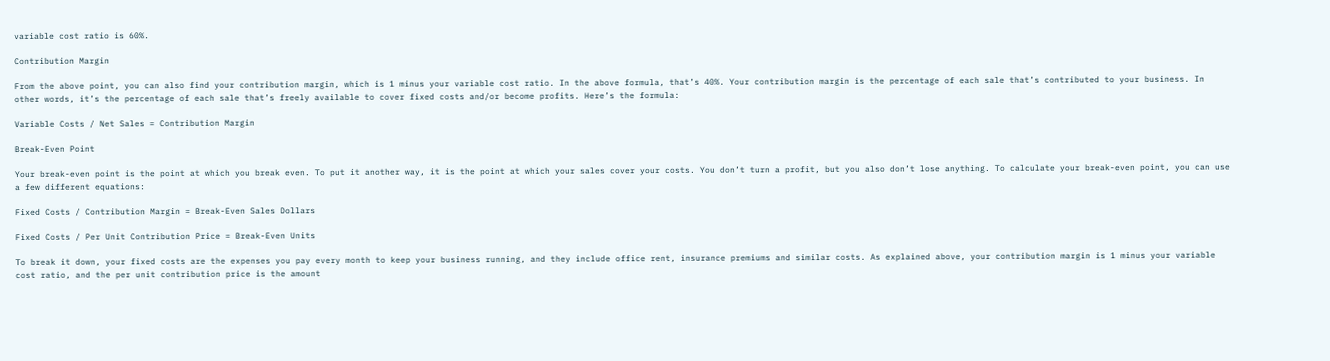variable cost ratio is 60%.

Contribution Margin

From the above point, you can also find your contribution margin, which is 1 minus your variable cost ratio. In the above formula, that’s 40%. Your contribution margin is the percentage of each sale that’s contributed to your business. In other words, it’s the percentage of each sale that’s freely available to cover fixed costs and/or become profits. Here’s the formula:

Variable Costs / Net Sales = Contribution Margin

Break-Even Point

Your break-even point is the point at which you break even. To put it another way, it is the point at which your sales cover your costs. You don’t turn a profit, but you also don’t lose anything. To calculate your break-even point, you can use a few different equations:

Fixed Costs / Contribution Margin = Break-Even Sales Dollars

Fixed Costs / Per Unit Contribution Price = Break-Even Units

To break it down, your fixed costs are the expenses you pay every month to keep your business running, and they include office rent, insurance premiums and similar costs. As explained above, your contribution margin is 1 minus your variable cost ratio, and the per unit contribution price is the amount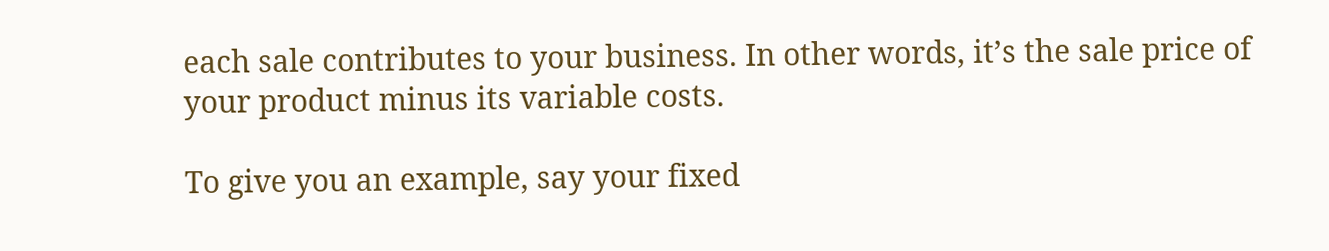each sale contributes to your business. In other words, it’s the sale price of your product minus its variable costs.

To give you an example, say your fixed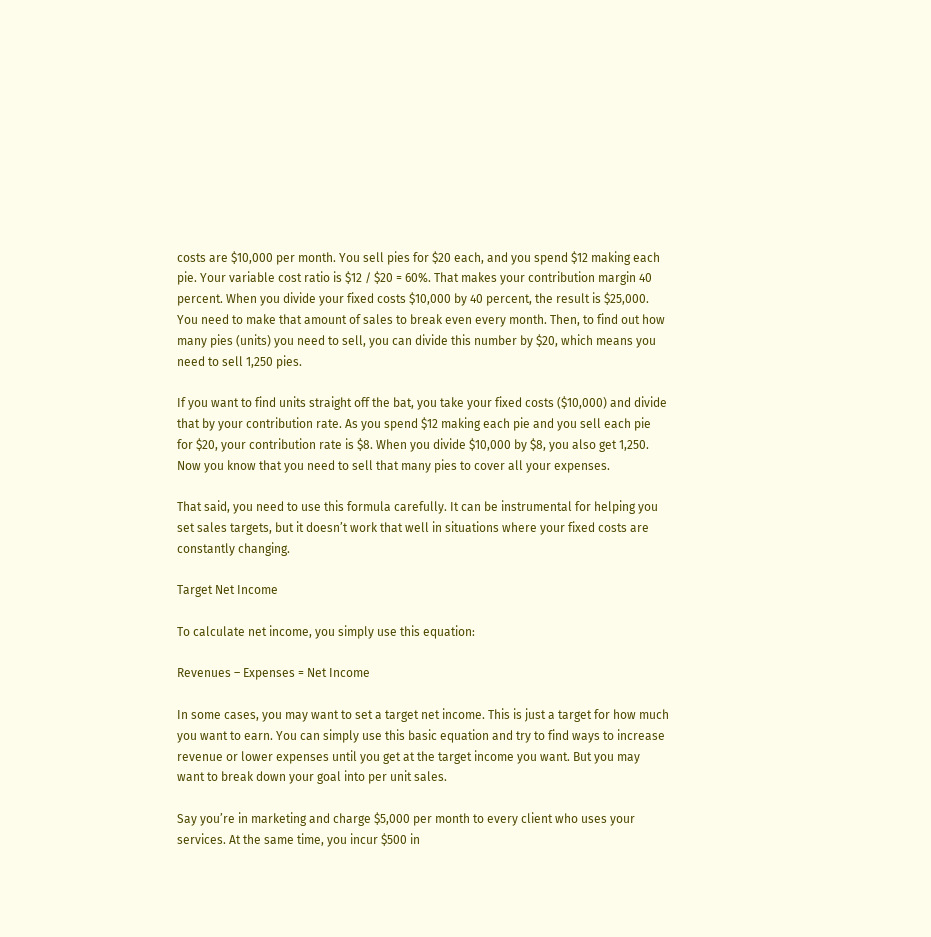costs are $10,000 per month. You sell pies for $20 each, and you spend $12 making each pie. Your variable cost ratio is $12 / $20 = 60%. That makes your contribution margin 40 percent. When you divide your fixed costs $10,000 by 40 percent, the result is $25,000. You need to make that amount of sales to break even every month. Then, to find out how many pies (units) you need to sell, you can divide this number by $20, which means you need to sell 1,250 pies.

If you want to find units straight off the bat, you take your fixed costs ($10,000) and divide that by your contribution rate. As you spend $12 making each pie and you sell each pie for $20, your contribution rate is $8. When you divide $10,000 by $8, you also get 1,250. Now you know that you need to sell that many pies to cover all your expenses.

That said, you need to use this formula carefully. It can be instrumental for helping you set sales targets, but it doesn’t work that well in situations where your fixed costs are constantly changing.

Target Net Income

To calculate net income, you simply use this equation:

Revenues – Expenses = Net Income

In some cases, you may want to set a target net income. This is just a target for how much you want to earn. You can simply use this basic equation and try to find ways to increase revenue or lower expenses until you get at the target income you want. But you may want to break down your goal into per unit sales.

Say you’re in marketing and charge $5,000 per month to every client who uses your services. At the same time, you incur $500 in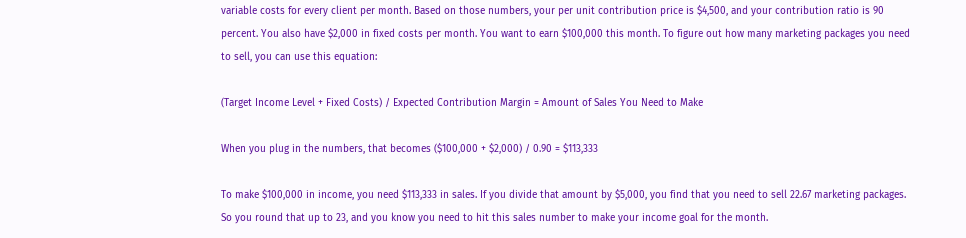variable costs for every client per month. Based on those numbers, your per unit contribution price is $4,500, and your contribution ratio is 90 percent. You also have $2,000 in fixed costs per month. You want to earn $100,000 this month. To figure out how many marketing packages you need to sell, you can use this equation:

(Target Income Level + Fixed Costs) / Expected Contribution Margin = Amount of Sales You Need to Make

When you plug in the numbers, that becomes ($100,000 + $2,000) / 0.90 = $113,333

To make $100,000 in income, you need $113,333 in sales. If you divide that amount by $5,000, you find that you need to sell 22.67 marketing packages. So you round that up to 23, and you know you need to hit this sales number to make your income goal for the month.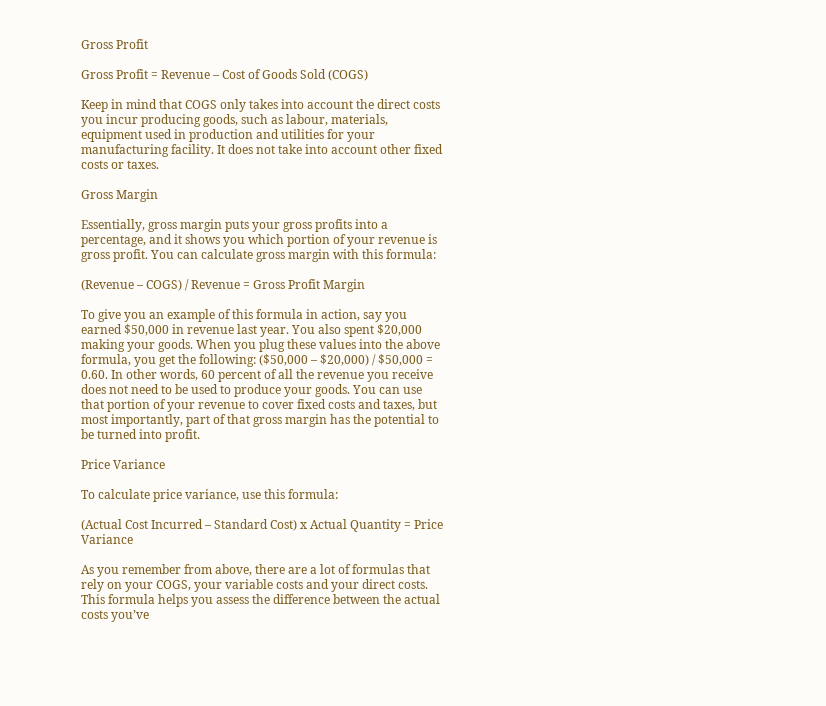Gross Profit

Gross Profit = Revenue – Cost of Goods Sold (COGS)

Keep in mind that COGS only takes into account the direct costs you incur producing goods, such as labour, materials, equipment used in production and utilities for your manufacturing facility. It does not take into account other fixed costs or taxes.

Gross Margin

Essentially, gross margin puts your gross profits into a percentage, and it shows you which portion of your revenue is gross profit. You can calculate gross margin with this formula:

(Revenue – COGS) / Revenue = Gross Profit Margin

To give you an example of this formula in action, say you earned $50,000 in revenue last year. You also spent $20,000 making your goods. When you plug these values into the above formula, you get the following: ($50,000 – $20,000) / $50,000 = 0.60. In other words, 60 percent of all the revenue you receive does not need to be used to produce your goods. You can use that portion of your revenue to cover fixed costs and taxes, but most importantly, part of that gross margin has the potential to be turned into profit.

Price Variance

To calculate price variance, use this formula:

(Actual Cost Incurred – Standard Cost) x Actual Quantity = Price Variance

As you remember from above, there are a lot of formulas that rely on your COGS, your variable costs and your direct costs. This formula helps you assess the difference between the actual costs you’ve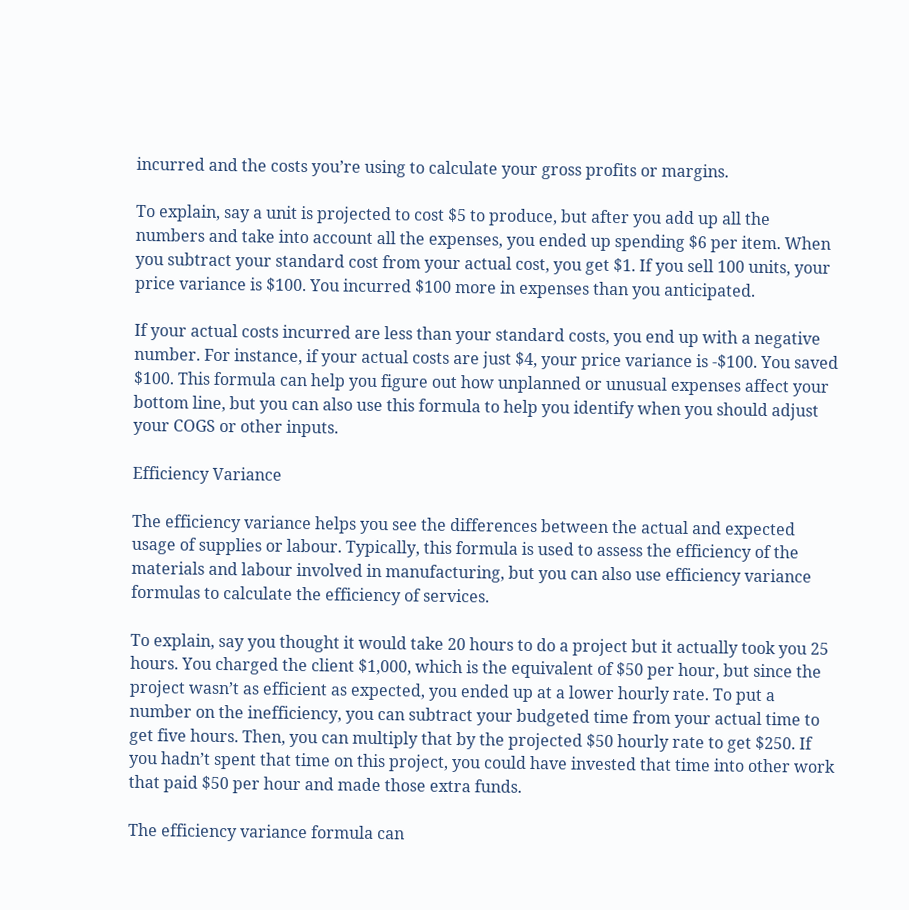incurred and the costs you’re using to calculate your gross profits or margins.

To explain, say a unit is projected to cost $5 to produce, but after you add up all the numbers and take into account all the expenses, you ended up spending $6 per item. When you subtract your standard cost from your actual cost, you get $1. If you sell 100 units, your price variance is $100. You incurred $100 more in expenses than you anticipated.

If your actual costs incurred are less than your standard costs, you end up with a negative number. For instance, if your actual costs are just $4, your price variance is -$100. You saved $100. This formula can help you figure out how unplanned or unusual expenses affect your bottom line, but you can also use this formula to help you identify when you should adjust your COGS or other inputs.

Efficiency Variance

The efficiency variance helps you see the differences between the actual and expected usage of supplies or labour. Typically, this formula is used to assess the efficiency of the materials and labour involved in manufacturing, but you can also use efficiency variance formulas to calculate the efficiency of services.

To explain, say you thought it would take 20 hours to do a project but it actually took you 25 hours. You charged the client $1,000, which is the equivalent of $50 per hour, but since the project wasn’t as efficient as expected, you ended up at a lower hourly rate. To put a number on the inefficiency, you can subtract your budgeted time from your actual time to get five hours. Then, you can multiply that by the projected $50 hourly rate to get $250. If you hadn’t spent that time on this project, you could have invested that time into other work that paid $50 per hour and made those extra funds.

The efficiency variance formula can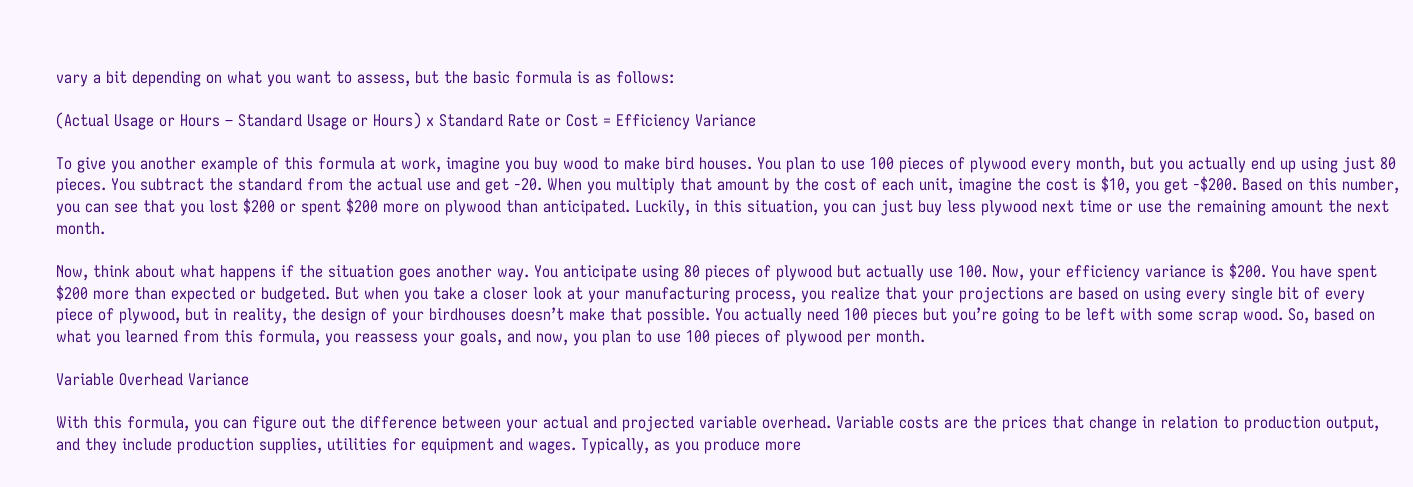vary a bit depending on what you want to assess, but the basic formula is as follows:

(Actual Usage or Hours – Standard Usage or Hours) x Standard Rate or Cost = Efficiency Variance

To give you another example of this formula at work, imagine you buy wood to make bird houses. You plan to use 100 pieces of plywood every month, but you actually end up using just 80 pieces. You subtract the standard from the actual use and get -20. When you multiply that amount by the cost of each unit, imagine the cost is $10, you get -$200. Based on this number, you can see that you lost $200 or spent $200 more on plywood than anticipated. Luckily, in this situation, you can just buy less plywood next time or use the remaining amount the next month.

Now, think about what happens if the situation goes another way. You anticipate using 80 pieces of plywood but actually use 100. Now, your efficiency variance is $200. You have spent $200 more than expected or budgeted. But when you take a closer look at your manufacturing process, you realize that your projections are based on using every single bit of every piece of plywood, but in reality, the design of your birdhouses doesn’t make that possible. You actually need 100 pieces but you’re going to be left with some scrap wood. So, based on what you learned from this formula, you reassess your goals, and now, you plan to use 100 pieces of plywood per month.

Variable Overhead Variance

With this formula, you can figure out the difference between your actual and projected variable overhead. Variable costs are the prices that change in relation to production output, and they include production supplies, utilities for equipment and wages. Typically, as you produce more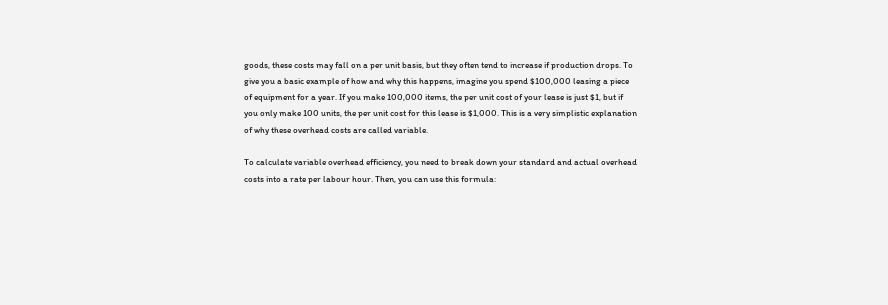goods, these costs may fall on a per unit basis, but they often tend to increase if production drops. To give you a basic example of how and why this happens, imagine you spend $100,000 leasing a piece of equipment for a year. If you make 100,000 items, the per unit cost of your lease is just $1, but if you only make 100 units, the per unit cost for this lease is $1,000. This is a very simplistic explanation of why these overhead costs are called variable.

To calculate variable overhead efficiency, you need to break down your standard and actual overhead costs into a rate per labour hour. Then, you can use this formula: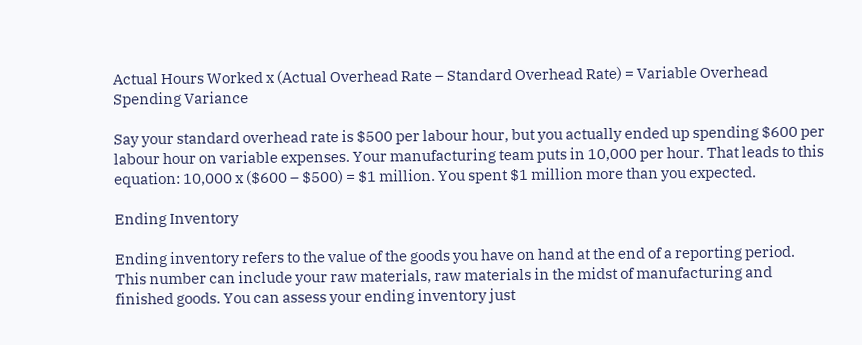Actual Hours Worked x (Actual Overhead Rate – Standard Overhead Rate) = Variable Overhead Spending Variance

Say your standard overhead rate is $500 per labour hour, but you actually ended up spending $600 per labour hour on variable expenses. Your manufacturing team puts in 10,000 per hour. That leads to this equation: 10,000 x ($600 – $500) = $1 million. You spent $1 million more than you expected.

Ending Inventory

Ending inventory refers to the value of the goods you have on hand at the end of a reporting period. This number can include your raw materials, raw materials in the midst of manufacturing and finished goods. You can assess your ending inventory just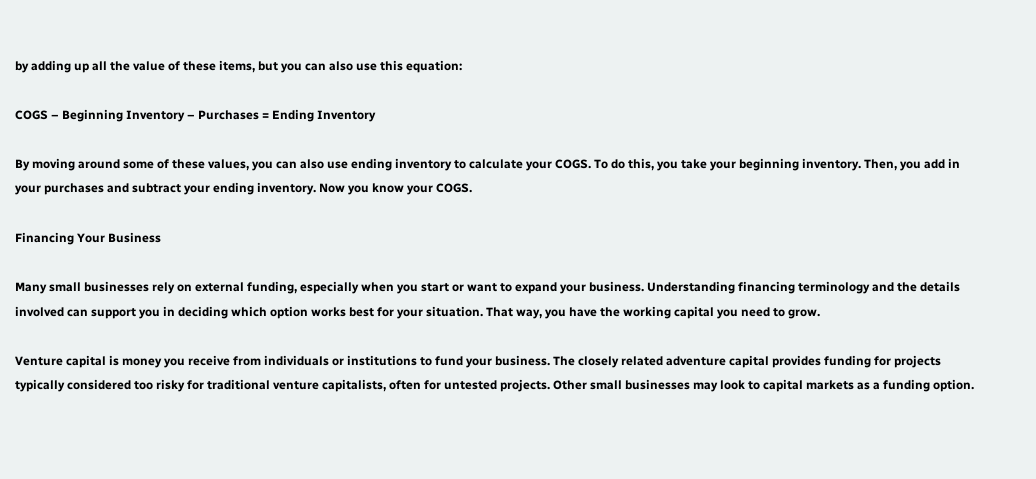by adding up all the value of these items, but you can also use this equation:

COGS – Beginning Inventory – Purchases = Ending Inventory

By moving around some of these values, you can also use ending inventory to calculate your COGS. To do this, you take your beginning inventory. Then, you add in your purchases and subtract your ending inventory. Now you know your COGS.

Financing Your Business

Many small businesses rely on external funding, especially when you start or want to expand your business. Understanding financing terminology and the details involved can support you in deciding which option works best for your situation. That way, you have the working capital you need to grow.

Venture capital is money you receive from individuals or institutions to fund your business. The closely related adventure capital provides funding for projects typically considered too risky for traditional venture capitalists, often for untested projects. Other small businesses may look to capital markets as a funding option.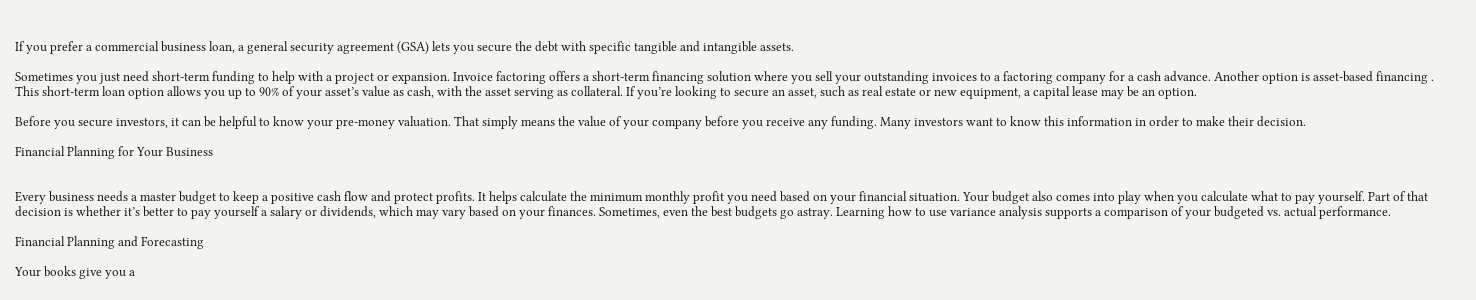If you prefer a commercial business loan, a general security agreement (GSA) lets you secure the debt with specific tangible and intangible assets.

Sometimes you just need short-term funding to help with a project or expansion. Invoice factoring offers a short-term financing solution where you sell your outstanding invoices to a factoring company for a cash advance. Another option is asset-based financing . This short-term loan option allows you up to 90% of your asset’s value as cash, with the asset serving as collateral. If you’re looking to secure an asset, such as real estate or new equipment, a capital lease may be an option.

Before you secure investors, it can be helpful to know your pre-money valuation. That simply means the value of your company before you receive any funding. Many investors want to know this information in order to make their decision.

Financial Planning for Your Business


Every business needs a master budget to keep a positive cash flow and protect profits. It helps calculate the minimum monthly profit you need based on your financial situation. Your budget also comes into play when you calculate what to pay yourself. Part of that decision is whether it’s better to pay yourself a salary or dividends, which may vary based on your finances. Sometimes, even the best budgets go astray. Learning how to use variance analysis supports a comparison of your budgeted vs. actual performance.

Financial Planning and Forecasting

Your books give you a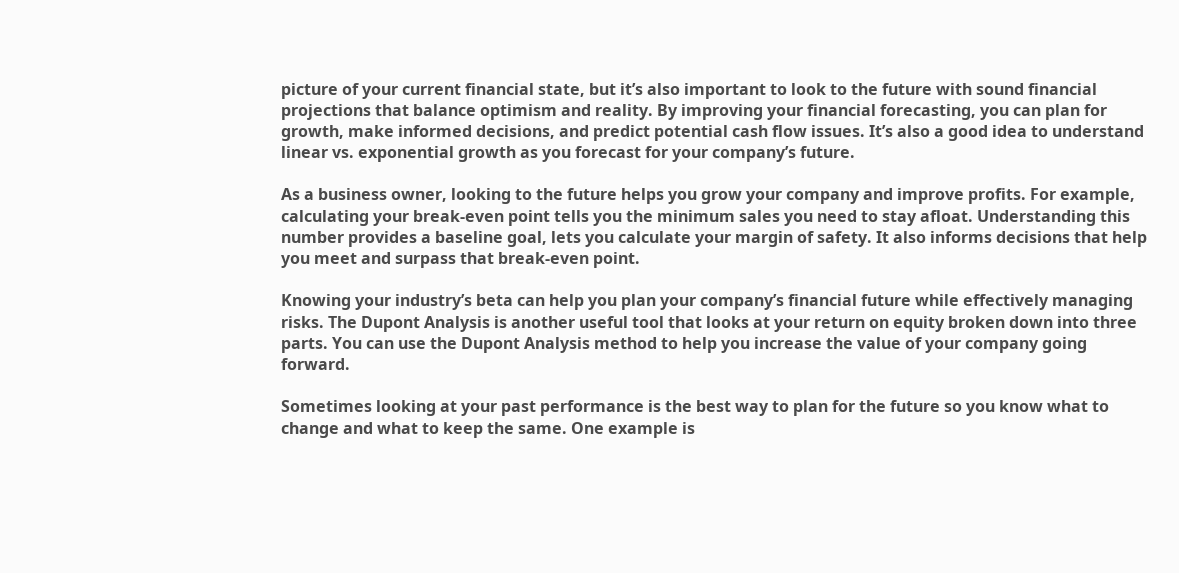picture of your current financial state, but it’s also important to look to the future with sound financial projections that balance optimism and reality. By improving your financial forecasting, you can plan for growth, make informed decisions, and predict potential cash flow issues. It’s also a good idea to understand linear vs. exponential growth as you forecast for your company’s future.

As a business owner, looking to the future helps you grow your company and improve profits. For example, calculating your break-even point tells you the minimum sales you need to stay afloat. Understanding this number provides a baseline goal, lets you calculate your margin of safety. It also informs decisions that help you meet and surpass that break-even point.

Knowing your industry’s beta can help you plan your company’s financial future while effectively managing risks. The Dupont Analysis is another useful tool that looks at your return on equity broken down into three parts. You can use the Dupont Analysis method to help you increase the value of your company going forward.

Sometimes looking at your past performance is the best way to plan for the future so you know what to change and what to keep the same. One example is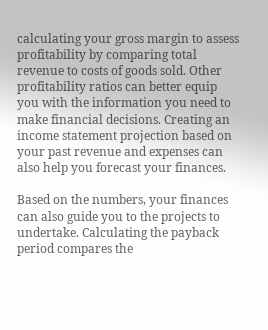calculating your gross margin to assess profitability by comparing total revenue to costs of goods sold. Other profitability ratios can better equip you with the information you need to make financial decisions. Creating an income statement projection based on your past revenue and expenses can also help you forecast your finances.

Based on the numbers, your finances can also guide you to the projects to undertake. Calculating the payback period compares the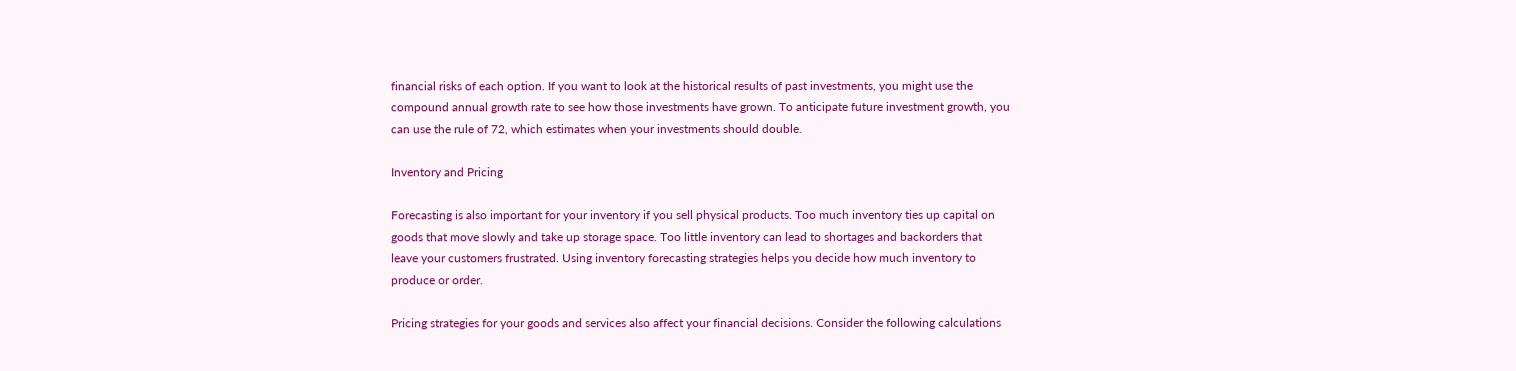financial risks of each option. If you want to look at the historical results of past investments, you might use the compound annual growth rate to see how those investments have grown. To anticipate future investment growth, you can use the rule of 72, which estimates when your investments should double.

Inventory and Pricing

Forecasting is also important for your inventory if you sell physical products. Too much inventory ties up capital on goods that move slowly and take up storage space. Too little inventory can lead to shortages and backorders that leave your customers frustrated. Using inventory forecasting strategies helps you decide how much inventory to produce or order.

Pricing strategies for your goods and services also affect your financial decisions. Consider the following calculations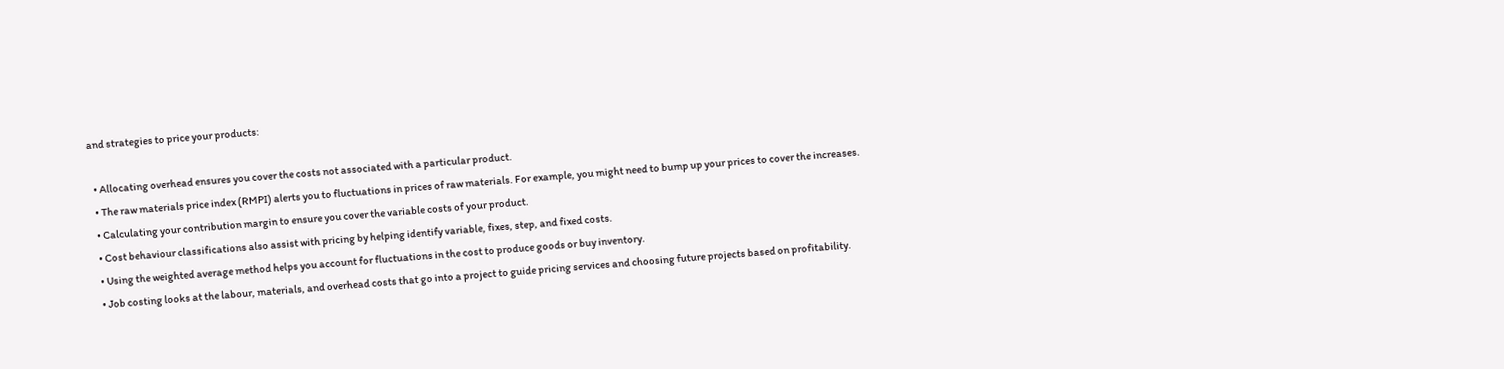and strategies to price your products:

  • Allocating overhead ensures you cover the costs not associated with a particular product.
  • The raw materials price index (RMPI) alerts you to fluctuations in prices of raw materials. For example, you might need to bump up your prices to cover the increases.
  • Calculating your contribution margin to ensure you cover the variable costs of your product.
  • Cost behaviour classifications also assist with pricing by helping identify variable, fixes, step, and fixed costs.
  • Using the weighted average method helps you account for fluctuations in the cost to produce goods or buy inventory.
  • Job costing looks at the labour, materials, and overhead costs that go into a project to guide pricing services and choosing future projects based on profitability.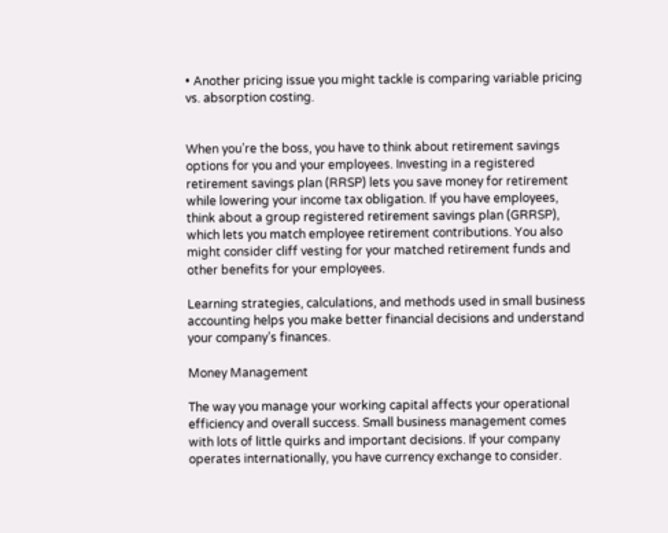• Another pricing issue you might tackle is comparing variable pricing vs. absorption costing.


When you’re the boss, you have to think about retirement savings options for you and your employees. Investing in a registered retirement savings plan (RRSP) lets you save money for retirement while lowering your income tax obligation. If you have employees, think about a group registered retirement savings plan (GRRSP), which lets you match employee retirement contributions. You also might consider cliff vesting for your matched retirement funds and other benefits for your employees.

Learning strategies, calculations, and methods used in small business accounting helps you make better financial decisions and understand your company’s finances.

Money Management

The way you manage your working capital affects your operational efficiency and overall success. Small business management comes with lots of little quirks and important decisions. If your company operates internationally, you have currency exchange to consider.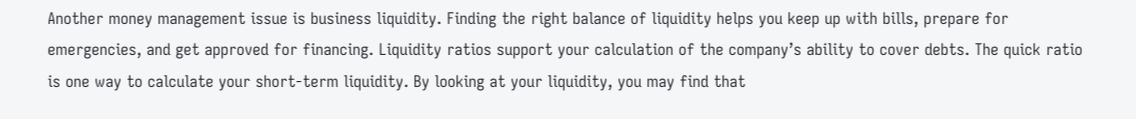Another money management issue is business liquidity. Finding the right balance of liquidity helps you keep up with bills, prepare for emergencies, and get approved for financing. Liquidity ratios support your calculation of the company’s ability to cover debts. The quick ratio is one way to calculate your short-term liquidity. By looking at your liquidity, you may find that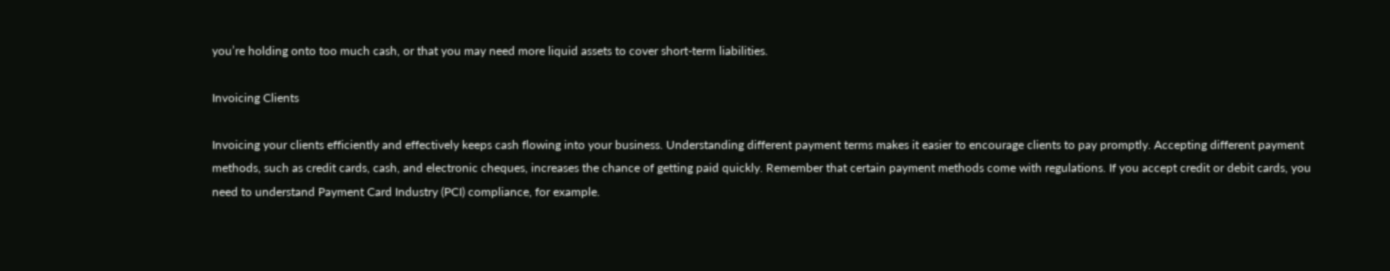you’re holding onto too much cash, or that you may need more liquid assets to cover short-term liabilities.

Invoicing Clients

Invoicing your clients efficiently and effectively keeps cash flowing into your business. Understanding different payment terms makes it easier to encourage clients to pay promptly. Accepting different payment methods, such as credit cards, cash, and electronic cheques, increases the chance of getting paid quickly. Remember that certain payment methods come with regulations. If you accept credit or debit cards, you need to understand Payment Card Industry (PCI) compliance, for example.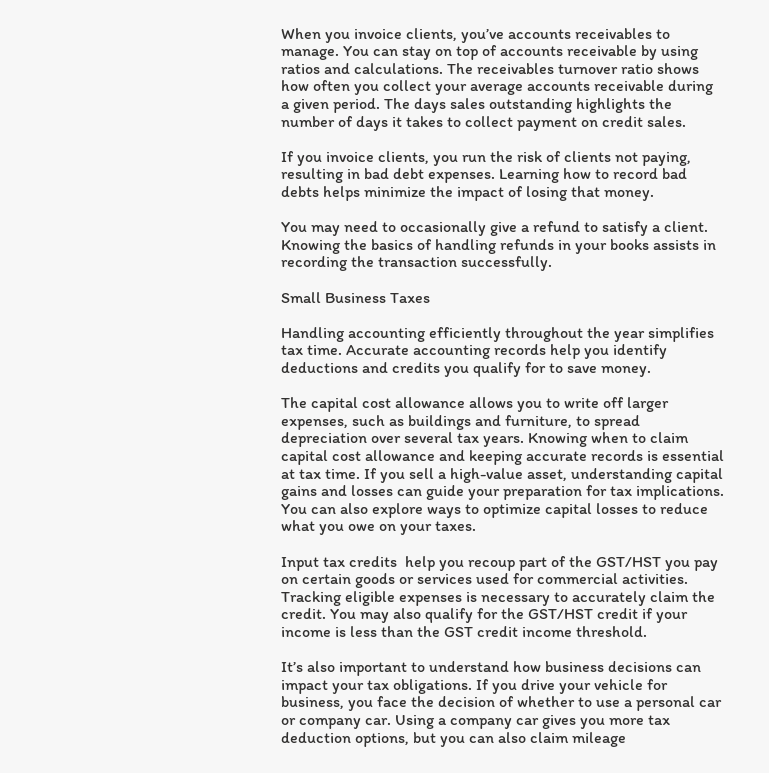When you invoice clients, you’ve accounts receivables to manage. You can stay on top of accounts receivable by using ratios and calculations. The receivables turnover ratio shows how often you collect your average accounts receivable during a given period. The days sales outstanding highlights the number of days it takes to collect payment on credit sales.

If you invoice clients, you run the risk of clients not paying, resulting in bad debt expenses. Learning how to record bad debts helps minimize the impact of losing that money.

You may need to occasionally give a refund to satisfy a client. Knowing the basics of handling refunds in your books assists in recording the transaction successfully.

Small Business Taxes

Handling accounting efficiently throughout the year simplifies tax time. Accurate accounting records help you identify deductions and credits you qualify for to save money.

The capital cost allowance allows you to write off larger expenses, such as buildings and furniture, to spread depreciation over several tax years. Knowing when to claim capital cost allowance and keeping accurate records is essential at tax time. If you sell a high-value asset, understanding capital gains and losses can guide your preparation for tax implications. You can also explore ways to optimize capital losses to reduce what you owe on your taxes.

Input tax credits  help you recoup part of the GST/HST you pay on certain goods or services used for commercial activities. Tracking eligible expenses is necessary to accurately claim the credit. You may also qualify for the GST/HST credit if your income is less than the GST credit income threshold.

It’s also important to understand how business decisions can impact your tax obligations. If you drive your vehicle for business, you face the decision of whether to use a personal car or company car. Using a company car gives you more tax deduction options, but you can also claim mileage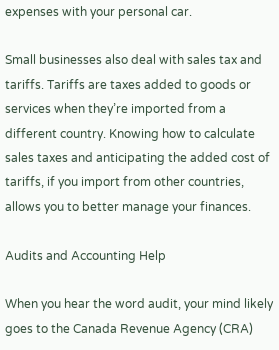expenses with your personal car.

Small businesses also deal with sales tax and tariffs. Tariffs are taxes added to goods or services when they’re imported from a different country. Knowing how to calculate sales taxes and anticipating the added cost of tariffs, if you import from other countries, allows you to better manage your finances.

Audits and Accounting Help

When you hear the word audit, your mind likely goes to the Canada Revenue Agency (CRA)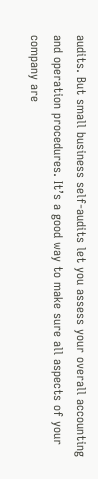audits. But small business self-audits let you assess your overall accounting and operation procedures. It’s a good way to make sure all aspects of your company are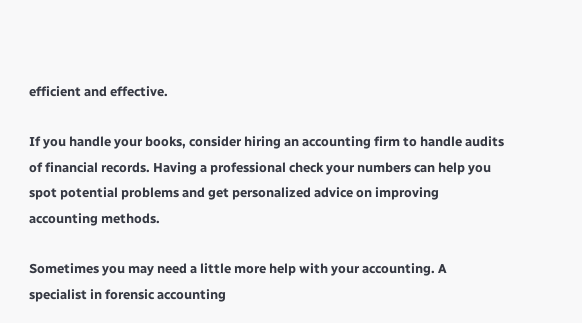efficient and effective.

If you handle your books, consider hiring an accounting firm to handle audits of financial records. Having a professional check your numbers can help you spot potential problems and get personalized advice on improving accounting methods.

Sometimes you may need a little more help with your accounting. A specialist in forensic accounting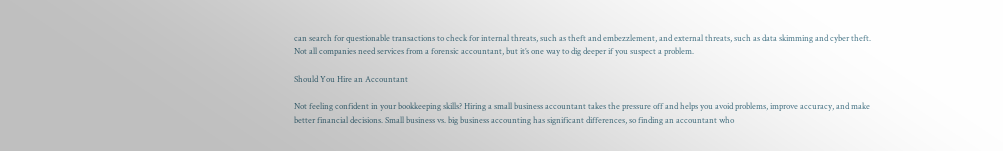can search for questionable transactions to check for internal threats, such as theft and embezzlement, and external threats, such as data skimming and cyber theft. Not all companies need services from a forensic accountant, but it’s one way to dig deeper if you suspect a problem.

Should You Hire an Accountant

Not feeling confident in your bookkeeping skills? Hiring a small business accountant takes the pressure off and helps you avoid problems, improve accuracy, and make better financial decisions. Small business vs. big business accounting has significant differences, so finding an accountant who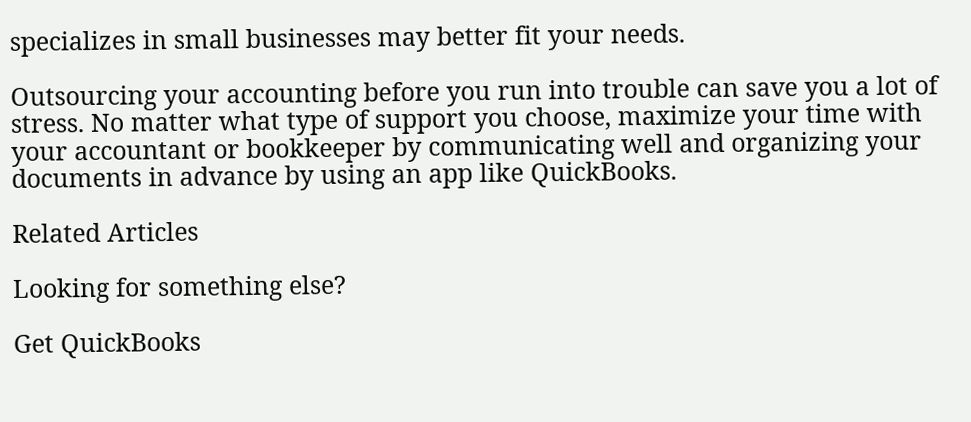specializes in small businesses may better fit your needs.

Outsourcing your accounting before you run into trouble can save you a lot of stress. No matter what type of support you choose, maximize your time with your accountant or bookkeeper by communicating well and organizing your documents in advance by using an app like QuickBooks.

Related Articles

Looking for something else?

Get QuickBooks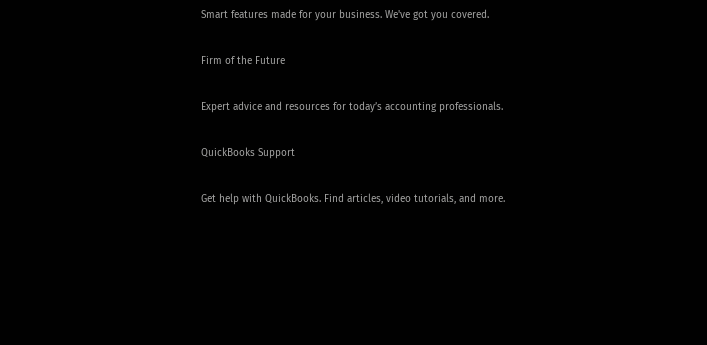Smart features made for your business. We've got you covered.

Firm of the Future

Expert advice and resources for today’s accounting professionals.

QuickBooks Support

Get help with QuickBooks. Find articles, video tutorials, and more.